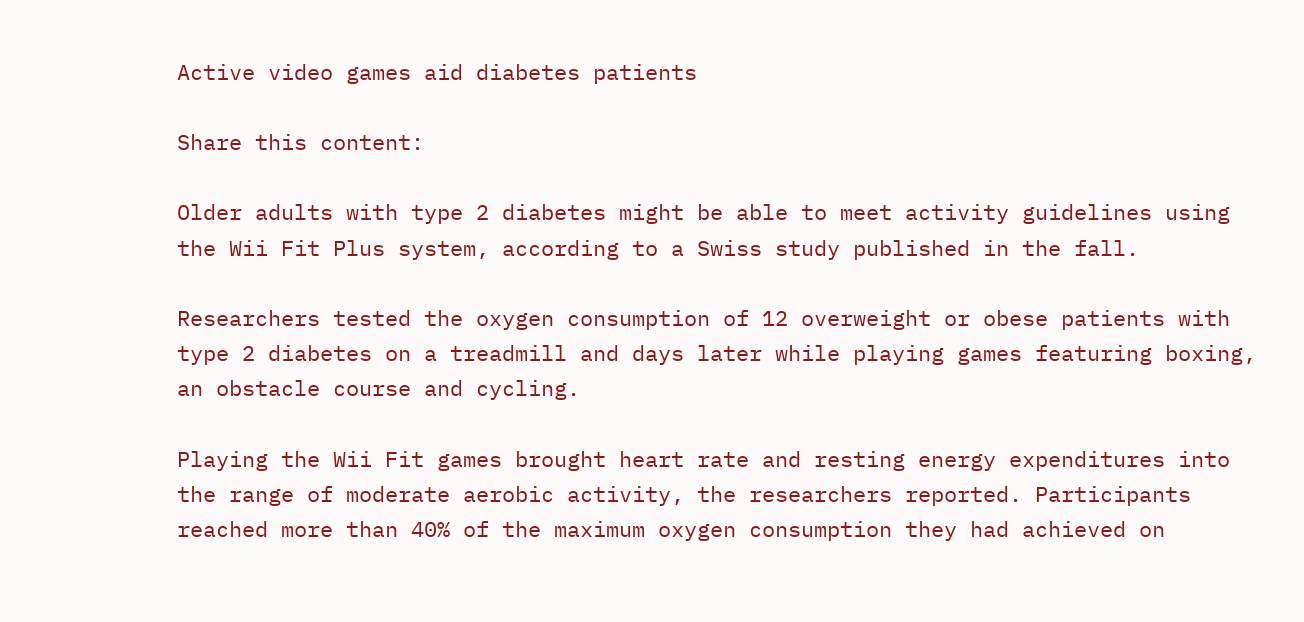Active video games aid diabetes patients

Share this content:

Older adults with type 2 diabetes might be able to meet activity guidelines using the Wii Fit Plus system, according to a Swiss study published in the fall.

Researchers tested the oxygen consumption of 12 overweight or obese patients with type 2 diabetes on a treadmill and days later while playing games featuring boxing, an obstacle course and cycling.

Playing the Wii Fit games brought heart rate and resting energy expenditures into the range of moderate aerobic activity, the researchers reported. Participants reached more than 40% of the maximum oxygen consumption they had achieved on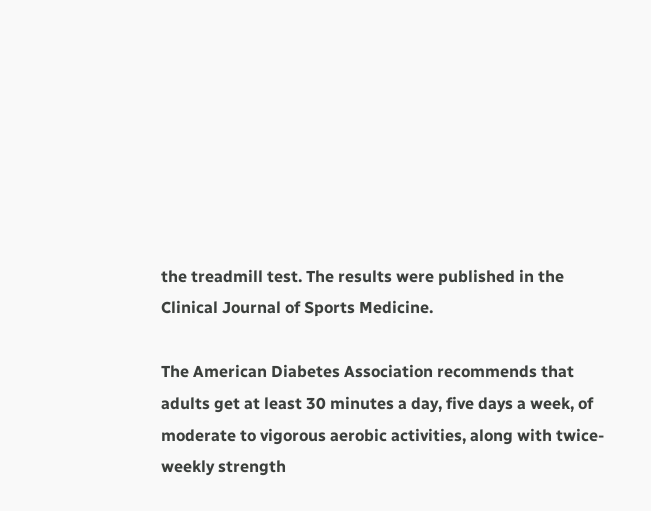the treadmill test. The results were published in the Clinical Journal of Sports Medicine.

The American Diabetes Association recommends that adults get at least 30 minutes a day, five days a week, of moderate to vigorous aerobic activities, along with twice-weekly strength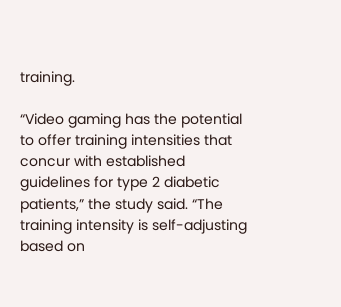training.

“Video gaming has the potential to offer training intensities that concur with established guidelines for type 2 diabetic patients,” the study said. “The training intensity is self-adjusting based on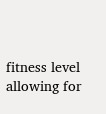fitness level allowing for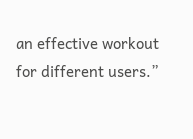an effective workout for different users.”